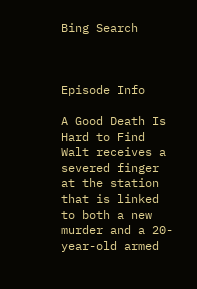Bing Search



Episode Info

A Good Death Is Hard to Find
Walt receives a severed finger at the station that is linked to both a new murder and a 20-year-old armed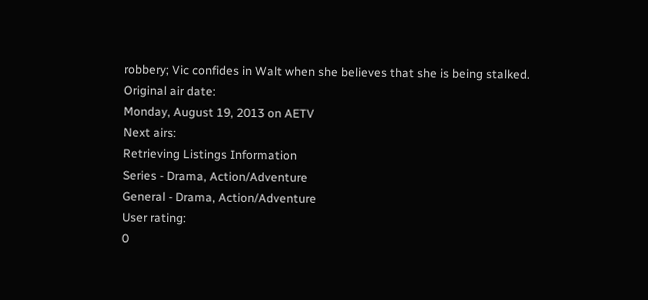robbery; Vic confides in Walt when she believes that she is being stalked.
Original air date:
Monday, August 19, 2013 on AETV
Next airs:
Retrieving Listings Information
Series - Drama, Action/Adventure
General - Drama, Action/Adventure
User rating:
0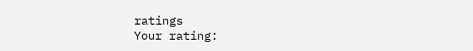ratings
Your rating: